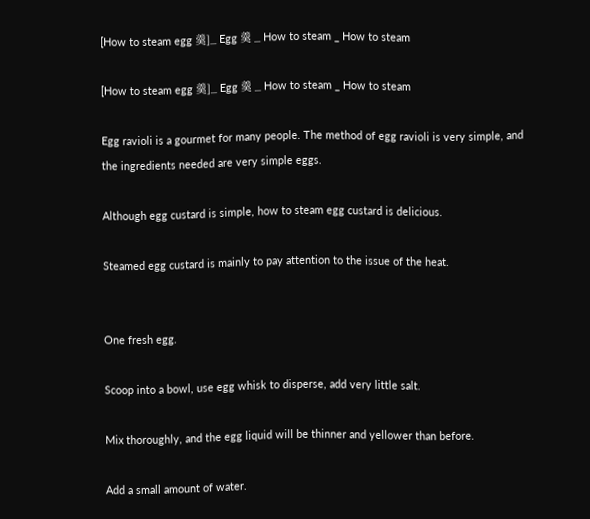[How to steam egg 羹]_ Egg 羹 _ How to steam _ How to steam

[How to steam egg 羹]_ Egg 羹 _ How to steam _ How to steam

Egg ravioli is a gourmet for many people. The method of egg ravioli is very simple, and the ingredients needed are very simple eggs.

Although egg custard is simple, how to steam egg custard is delicious.

Steamed egg custard is mainly to pay attention to the issue of the heat.


One fresh egg.

Scoop into a bowl, use egg whisk to disperse, add very little salt.

Mix thoroughly, and the egg liquid will be thinner and yellower than before.

Add a small amount of water.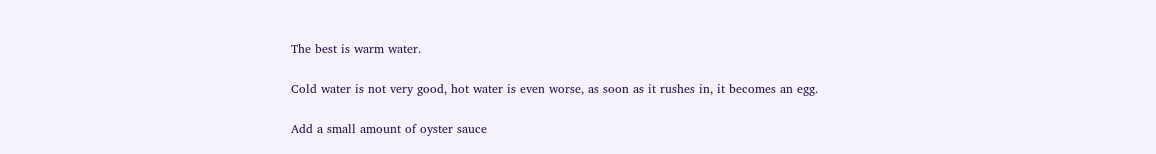The best is warm water.

Cold water is not very good, hot water is even worse, as soon as it rushes in, it becomes an egg.

Add a small amount of oyster sauce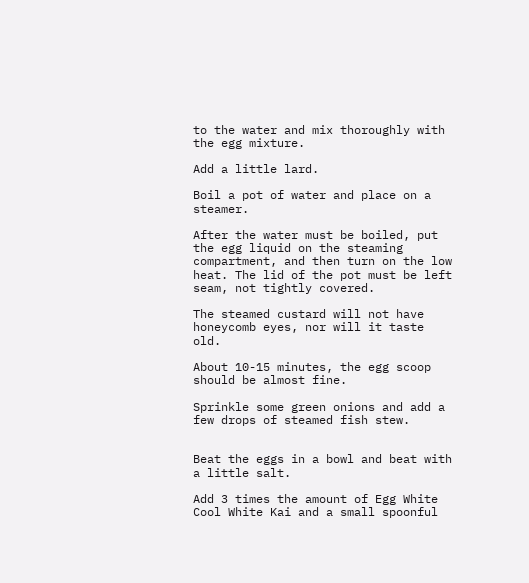to the water and mix thoroughly with the egg mixture.

Add a little lard.

Boil a pot of water and place on a steamer.

After the water must be boiled, put the egg liquid on the steaming compartment, and then turn on the low heat. The lid of the pot must be left seam, not tightly covered.

The steamed custard will not have honeycomb eyes, nor will it taste old.

About 10-15 minutes, the egg scoop should be almost fine.

Sprinkle some green onions and add a few drops of steamed fish stew.


Beat the eggs in a bowl and beat with a little salt.

Add 3 times the amount of Egg White Cool White Kai and a small spoonful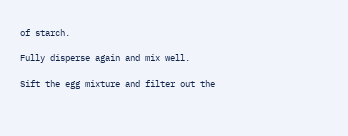of starch.

Fully disperse again and mix well.

Sift the egg mixture and filter out the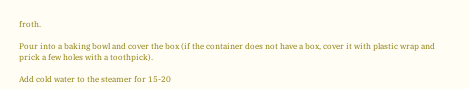froth.

Pour into a baking bowl and cover the box (if the container does not have a box, cover it with plastic wrap and prick a few holes with a toothpick).

Add cold water to the steamer for 15-20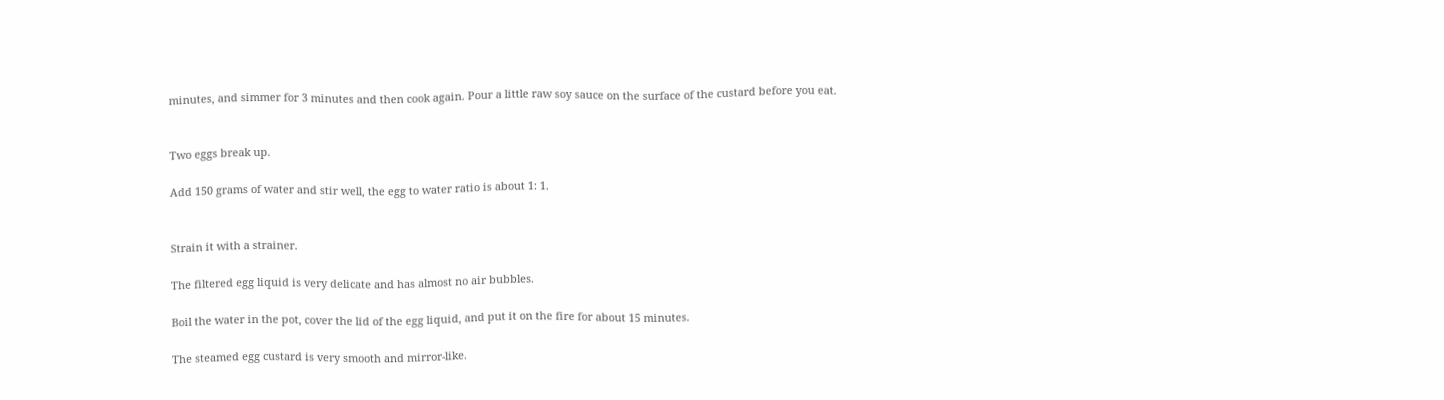minutes, and simmer for 3 minutes and then cook again. Pour a little raw soy sauce on the surface of the custard before you eat.


Two eggs break up.

Add 150 grams of water and stir well, the egg to water ratio is about 1: 1.


Strain it with a strainer.

The filtered egg liquid is very delicate and has almost no air bubbles.

Boil the water in the pot, cover the lid of the egg liquid, and put it on the fire for about 15 minutes.

The steamed egg custard is very smooth and mirror-like.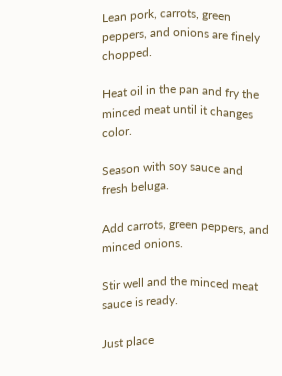Lean pork, carrots, green peppers, and onions are finely chopped.

Heat oil in the pan and fry the minced meat until it changes color.

Season with soy sauce and fresh beluga.

Add carrots, green peppers, and minced onions.

Stir well and the minced meat sauce is ready.

Just place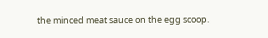the minced meat sauce on the egg scoop.